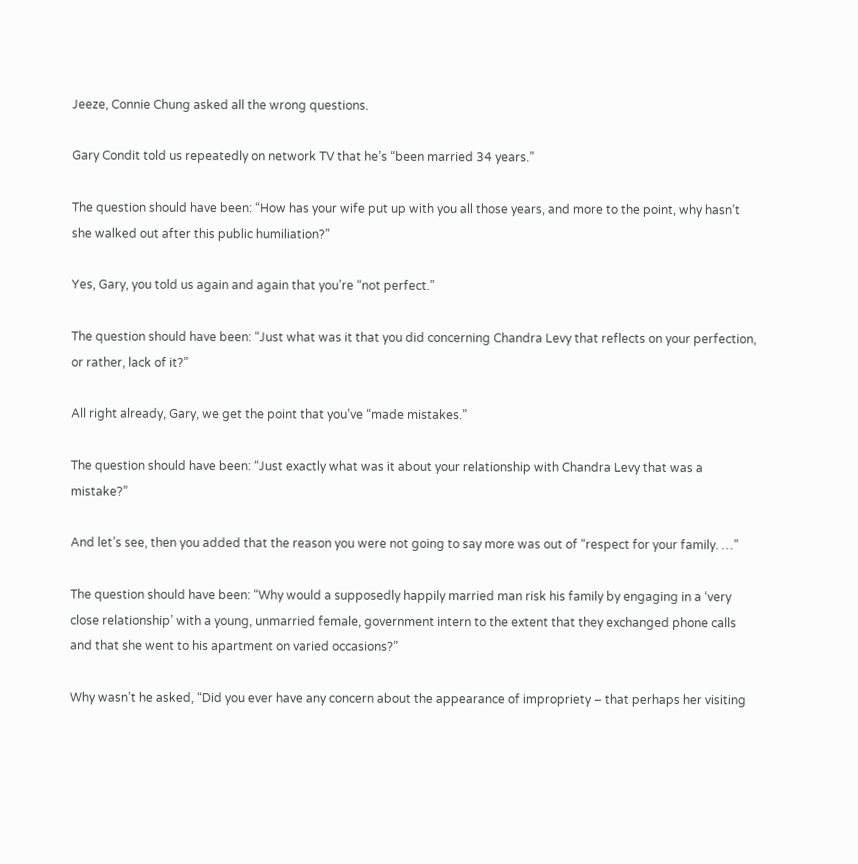Jeeze, Connie Chung asked all the wrong questions.

Gary Condit told us repeatedly on network TV that he’s “been married 34 years.”

The question should have been: “How has your wife put up with you all those years, and more to the point, why hasn’t she walked out after this public humiliation?”

Yes, Gary, you told us again and again that you’re “not perfect.”

The question should have been: “Just what was it that you did concerning Chandra Levy that reflects on your perfection, or rather, lack of it?”

All right already, Gary, we get the point that you’ve “made mistakes.”

The question should have been: “Just exactly what was it about your relationship with Chandra Levy that was a mistake?”

And let’s see, then you added that the reason you were not going to say more was out of “respect for your family. …”

The question should have been: “Why would a supposedly happily married man risk his family by engaging in a ‘very close relationship’ with a young, unmarried female, government intern to the extent that they exchanged phone calls and that she went to his apartment on varied occasions?”

Why wasn’t he asked, “Did you ever have any concern about the appearance of impropriety – that perhaps her visiting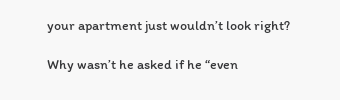your apartment just wouldn’t look right?

Why wasn’t he asked if he “even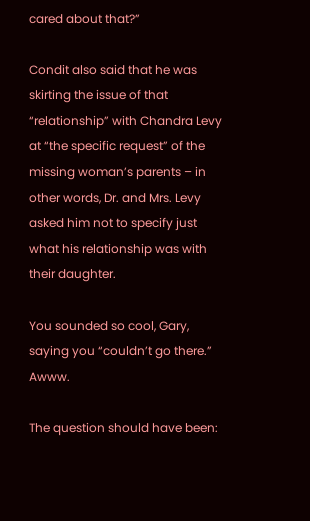cared about that?”

Condit also said that he was skirting the issue of that “relationship” with Chandra Levy at “the specific request” of the missing woman’s parents – in other words, Dr. and Mrs. Levy asked him not to specify just what his relationship was with their daughter.

You sounded so cool, Gary, saying you “couldn’t go there.” Awww.

The question should have been: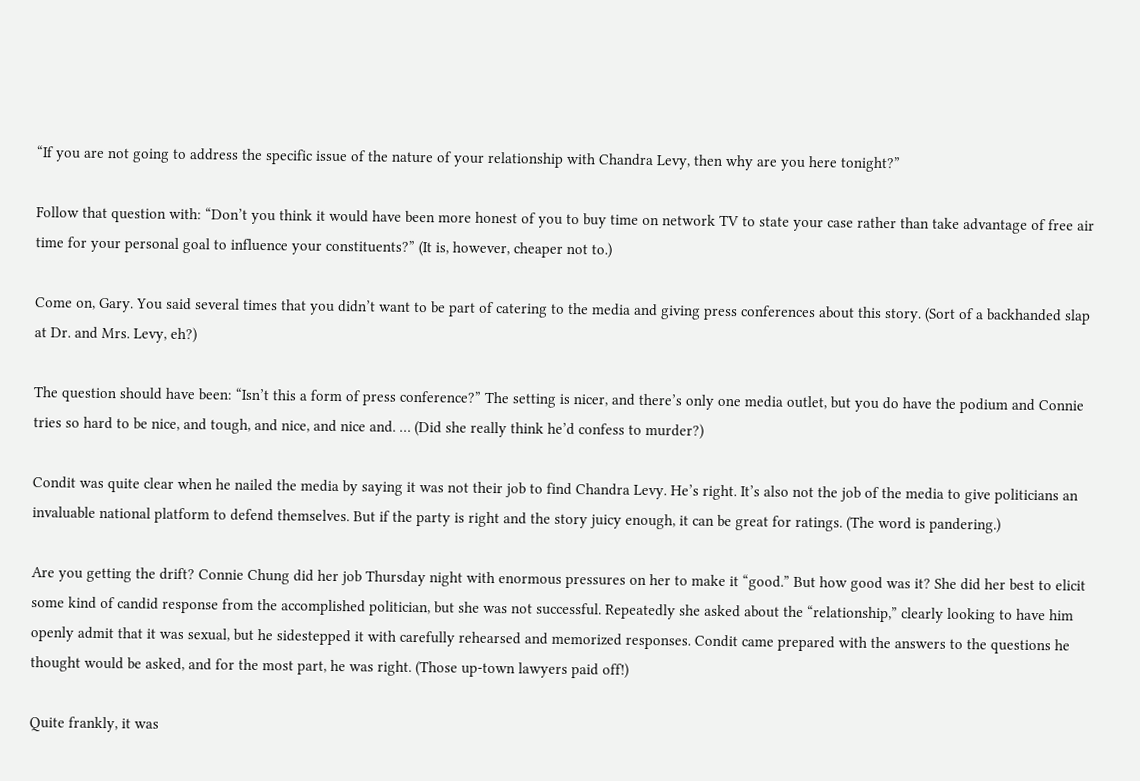“If you are not going to address the specific issue of the nature of your relationship with Chandra Levy, then why are you here tonight?”

Follow that question with: “Don’t you think it would have been more honest of you to buy time on network TV to state your case rather than take advantage of free air time for your personal goal to influence your constituents?” (It is, however, cheaper not to.)

Come on, Gary. You said several times that you didn’t want to be part of catering to the media and giving press conferences about this story. (Sort of a backhanded slap at Dr. and Mrs. Levy, eh?)

The question should have been: “Isn’t this a form of press conference?” The setting is nicer, and there’s only one media outlet, but you do have the podium and Connie tries so hard to be nice, and tough, and nice, and nice and. … (Did she really think he’d confess to murder?)

Condit was quite clear when he nailed the media by saying it was not their job to find Chandra Levy. He’s right. It’s also not the job of the media to give politicians an invaluable national platform to defend themselves. But if the party is right and the story juicy enough, it can be great for ratings. (The word is pandering.)

Are you getting the drift? Connie Chung did her job Thursday night with enormous pressures on her to make it “good.” But how good was it? She did her best to elicit some kind of candid response from the accomplished politician, but she was not successful. Repeatedly she asked about the “relationship,” clearly looking to have him openly admit that it was sexual, but he sidestepped it with carefully rehearsed and memorized responses. Condit came prepared with the answers to the questions he thought would be asked, and for the most part, he was right. (Those up-town lawyers paid off!)

Quite frankly, it was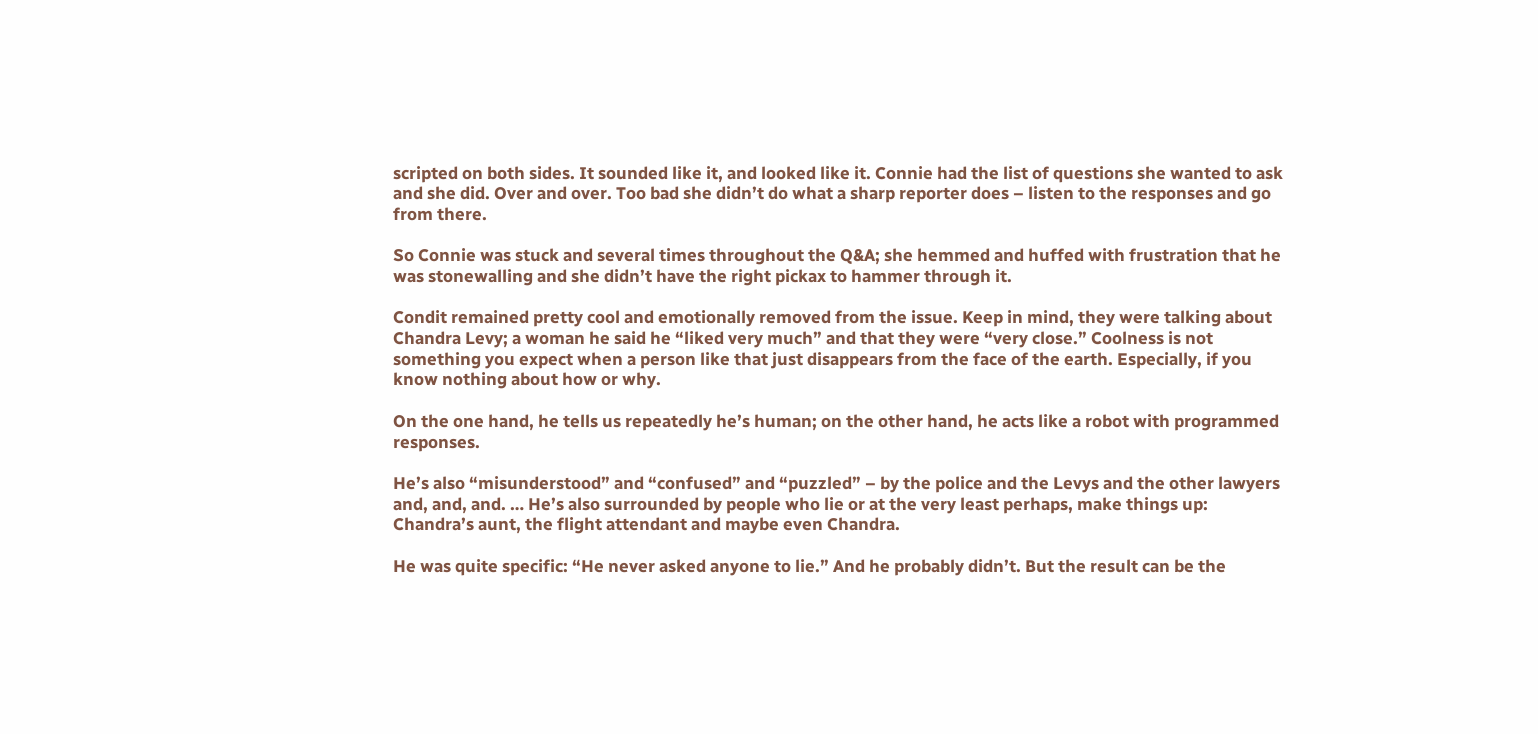scripted on both sides. It sounded like it, and looked like it. Connie had the list of questions she wanted to ask and she did. Over and over. Too bad she didn’t do what a sharp reporter does – listen to the responses and go from there.

So Connie was stuck and several times throughout the Q&A; she hemmed and huffed with frustration that he was stonewalling and she didn’t have the right pickax to hammer through it.

Condit remained pretty cool and emotionally removed from the issue. Keep in mind, they were talking about Chandra Levy; a woman he said he “liked very much” and that they were “very close.” Coolness is not something you expect when a person like that just disappears from the face of the earth. Especially, if you know nothing about how or why.

On the one hand, he tells us repeatedly he’s human; on the other hand, he acts like a robot with programmed responses.

He’s also “misunderstood” and “confused” and “puzzled” – by the police and the Levys and the other lawyers and, and, and. … He’s also surrounded by people who lie or at the very least perhaps, make things up: Chandra’s aunt, the flight attendant and maybe even Chandra.

He was quite specific: “He never asked anyone to lie.” And he probably didn’t. But the result can be the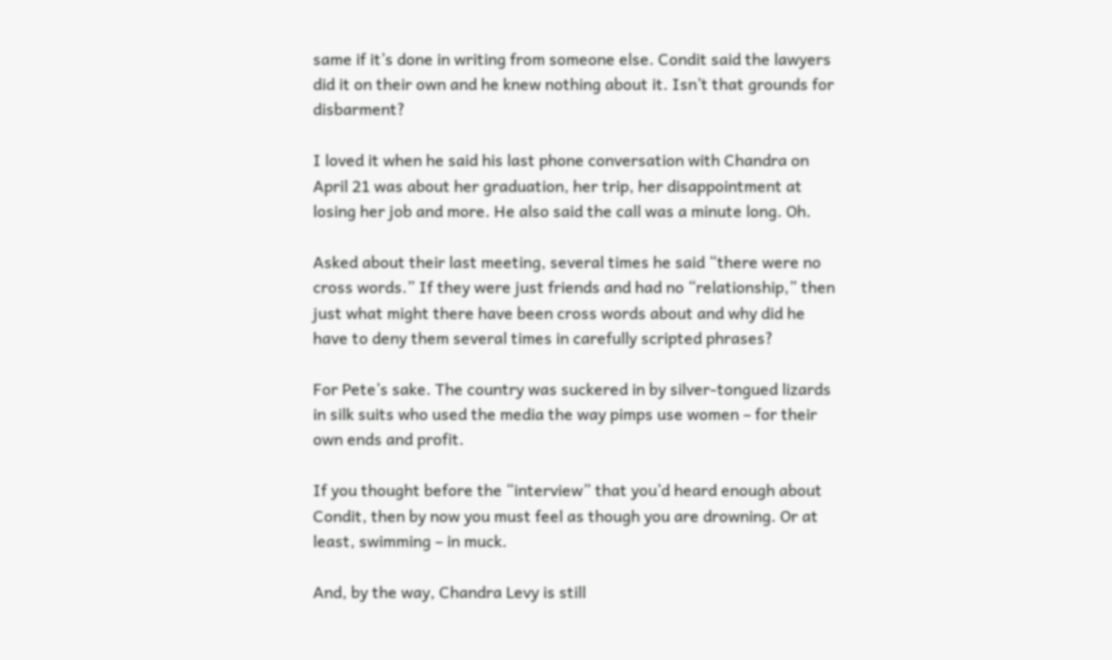same if it’s done in writing from someone else. Condit said the lawyers did it on their own and he knew nothing about it. Isn’t that grounds for disbarment?

I loved it when he said his last phone conversation with Chandra on April 21 was about her graduation, her trip, her disappointment at losing her job and more. He also said the call was a minute long. Oh.

Asked about their last meeting, several times he said “there were no cross words.” If they were just friends and had no “relationship,” then just what might there have been cross words about and why did he have to deny them several times in carefully scripted phrases?

For Pete’s sake. The country was suckered in by silver-tongued lizards in silk suits who used the media the way pimps use women – for their own ends and profit.

If you thought before the “interview” that you’d heard enough about Condit, then by now you must feel as though you are drowning. Or at least, swimming – in muck.

And, by the way, Chandra Levy is still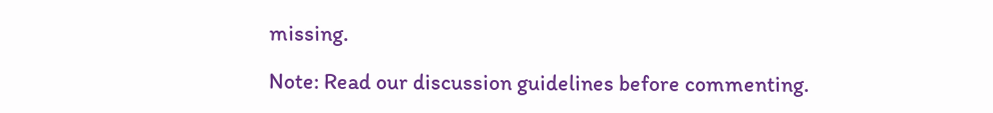missing.

Note: Read our discussion guidelines before commenting.